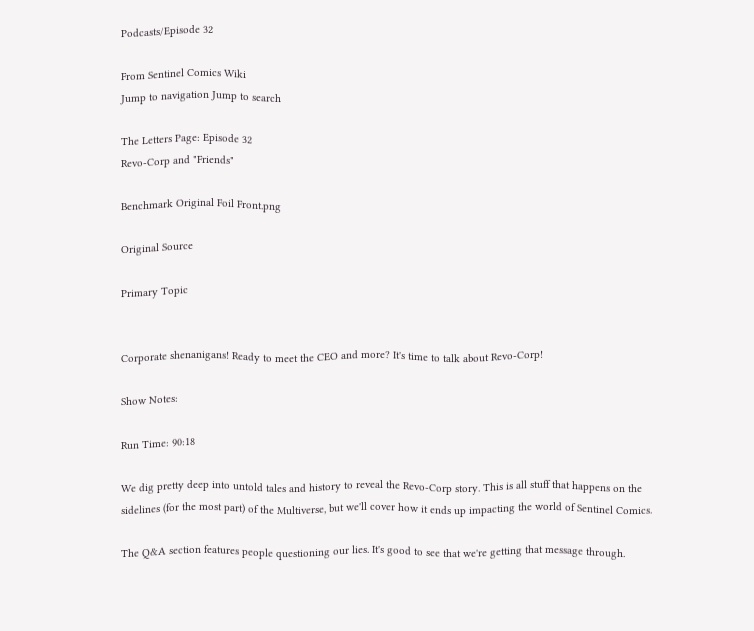Podcasts/Episode 32

From Sentinel Comics Wiki
Jump to navigation Jump to search

The Letters Page: Episode 32
Revo-Corp and "Friends"

Benchmark Original Foil Front.png

Original Source

Primary Topic


Corporate shenanigans! Ready to meet the CEO and more? It's time to talk about Revo-Corp!

Show Notes:

Run Time: 90:18

We dig pretty deep into untold tales and history to reveal the Revo-Corp story. This is all stuff that happens on the sidelines (for the most part) of the Multiverse, but we'll cover how it ends up impacting the world of Sentinel Comics.

The Q&A section features people questioning our lies. It's good to see that we're getting that message through.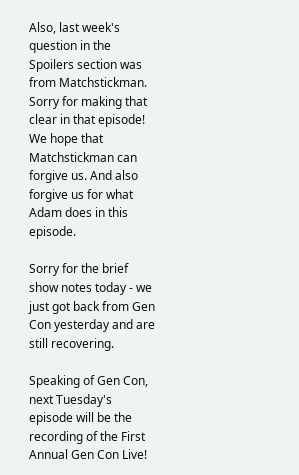Also, last week's question in the Spoilers section was from Matchstickman. Sorry for making that clear in that episode! We hope that Matchstickman can forgive us. And also forgive us for what Adam does in this episode.

Sorry for the brief show notes today - we just got back from Gen Con yesterday and are still recovering.

Speaking of Gen Con, next Tuesday's episode will be the recording of the First Annual Gen Con Live!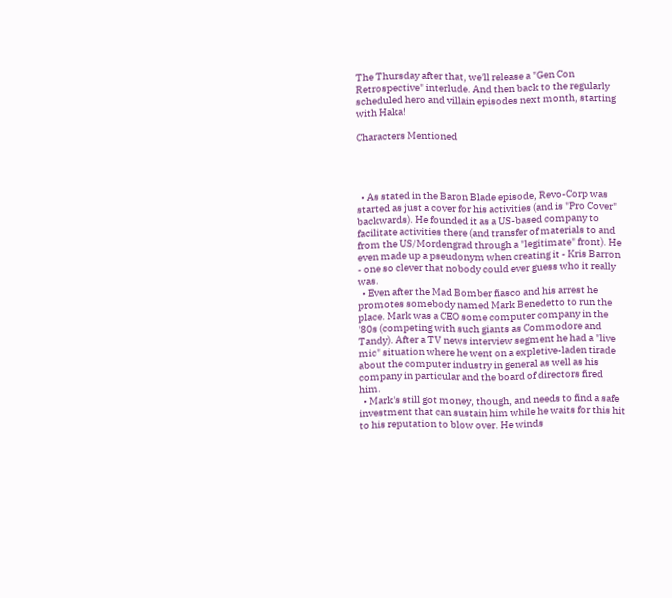The Thursday after that, we'll release a "Gen Con Retrospective" interlude. And then back to the regularly scheduled hero and villain episodes next month, starting with Haka!

Characters Mentioned




  • As stated in the Baron Blade episode, Revo-Corp was started as just a cover for his activities (and is "Pro Cover" backwards). He founded it as a US-based company to facilitate activities there (and transfer of materials to and from the US/Mordengrad through a "legitimate" front). He even made up a pseudonym when creating it - Kris Barron - one so clever that nobody could ever guess who it really was.
  • Even after the Mad Bomber fiasco and his arrest he promotes somebody named Mark Benedetto to run the place. Mark was a CEO some computer company in the '80s (competing with such giants as Commodore and Tandy). After a TV news interview segment he had a "live mic" situation where he went on a expletive-laden tirade about the computer industry in general as well as his company in particular and the board of directors fired him.
  • Mark's still got money, though, and needs to find a safe investment that can sustain him while he waits for this hit to his reputation to blow over. He winds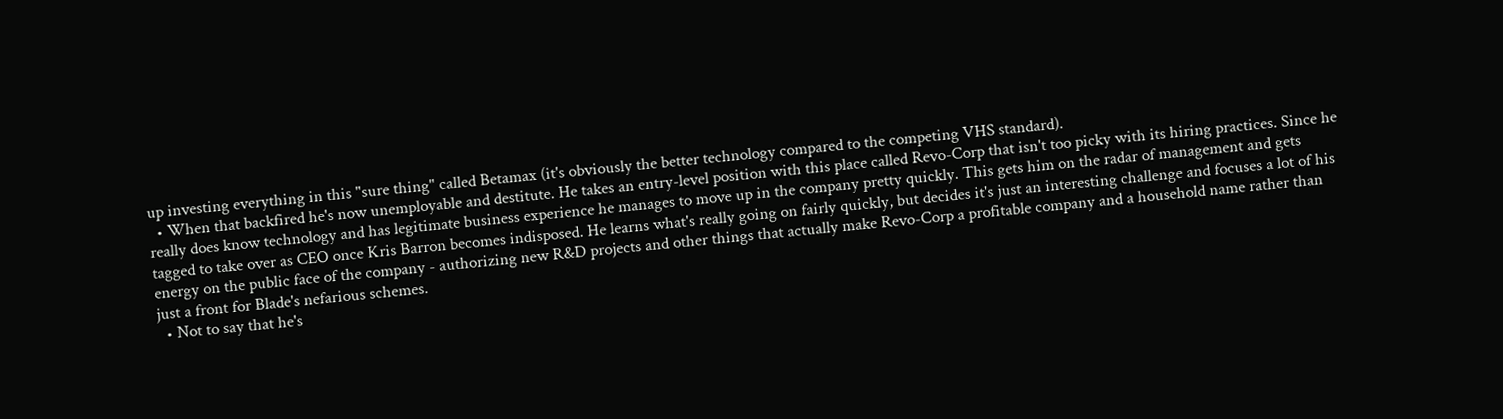up investing everything in this "sure thing" called Betamax (it's obviously the better technology compared to the competing VHS standard).
  • When that backfired he's now unemployable and destitute. He takes an entry-level position with this place called Revo-Corp that isn't too picky with its hiring practices. Since he really does know technology and has legitimate business experience he manages to move up in the company pretty quickly. This gets him on the radar of management and gets tagged to take over as CEO once Kris Barron becomes indisposed. He learns what's really going on fairly quickly, but decides it's just an interesting challenge and focuses a lot of his energy on the public face of the company - authorizing new R&D projects and other things that actually make Revo-Corp a profitable company and a household name rather than just a front for Blade's nefarious schemes.
  • Not to say that he's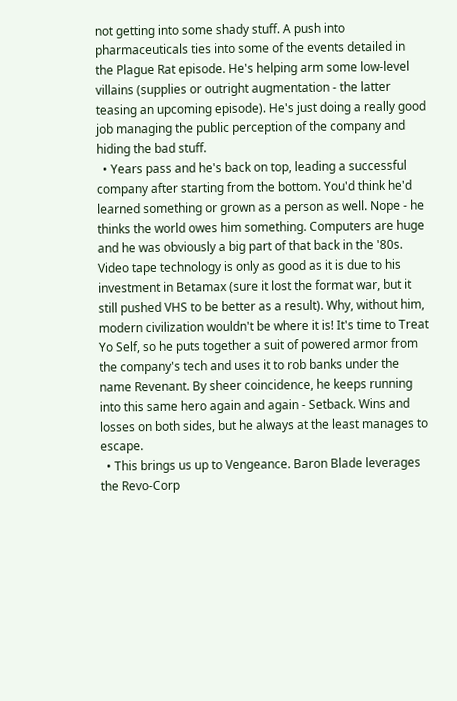not getting into some shady stuff. A push into pharmaceuticals ties into some of the events detailed in the Plague Rat episode. He's helping arm some low-level villains (supplies or outright augmentation - the latter teasing an upcoming episode). He's just doing a really good job managing the public perception of the company and hiding the bad stuff.
  • Years pass and he's back on top, leading a successful company after starting from the bottom. You'd think he'd learned something or grown as a person as well. Nope - he thinks the world owes him something. Computers are huge and he was obviously a big part of that back in the '80s. Video tape technology is only as good as it is due to his investment in Betamax (sure it lost the format war, but it still pushed VHS to be better as a result). Why, without him, modern civilization wouldn't be where it is! It's time to Treat Yo Self, so he puts together a suit of powered armor from the company's tech and uses it to rob banks under the name Revenant. By sheer coincidence, he keeps running into this same hero again and again - Setback. Wins and losses on both sides, but he always at the least manages to escape.
  • This brings us up to Vengeance. Baron Blade leverages the Revo-Corp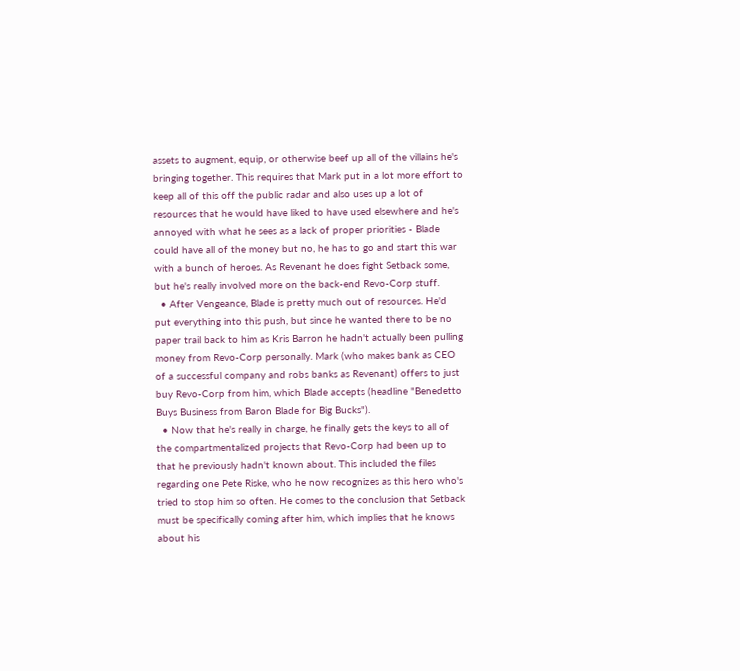assets to augment, equip, or otherwise beef up all of the villains he's bringing together. This requires that Mark put in a lot more effort to keep all of this off the public radar and also uses up a lot of resources that he would have liked to have used elsewhere and he's annoyed with what he sees as a lack of proper priorities - Blade could have all of the money but no, he has to go and start this war with a bunch of heroes. As Revenant he does fight Setback some, but he's really involved more on the back-end Revo-Corp stuff.
  • After Vengeance, Blade is pretty much out of resources. He'd put everything into this push, but since he wanted there to be no paper trail back to him as Kris Barron he hadn't actually been pulling money from Revo-Corp personally. Mark (who makes bank as CEO of a successful company and robs banks as Revenant) offers to just buy Revo-Corp from him, which Blade accepts (headline "Benedetto Buys Business from Baron Blade for Big Bucks").
  • Now that he's really in charge, he finally gets the keys to all of the compartmentalized projects that Revo-Corp had been up to that he previously hadn't known about. This included the files regarding one Pete Riske, who he now recognizes as this hero who's tried to stop him so often. He comes to the conclusion that Setback must be specifically coming after him, which implies that he knows about his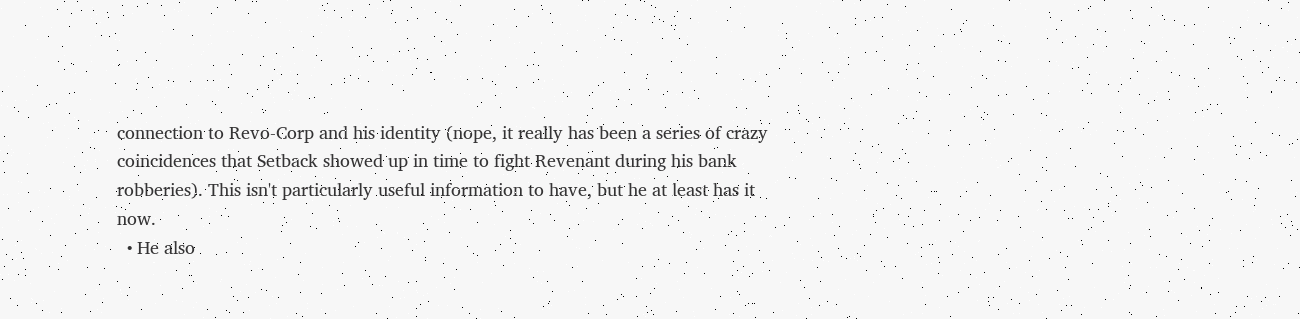connection to Revo-Corp and his identity (nope, it really has been a series of crazy coincidences that Setback showed up in time to fight Revenant during his bank robberies). This isn't particularly useful information to have, but he at least has it now.
  • He also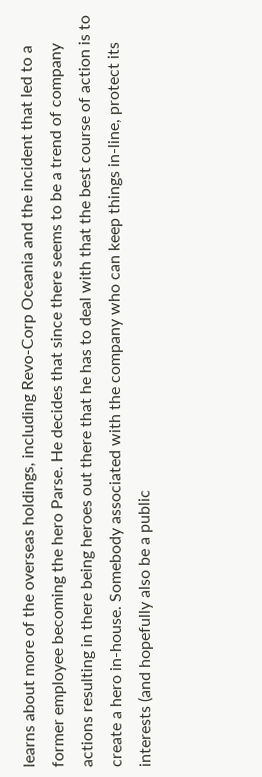learns about more of the overseas holdings, including Revo-Corp Oceania and the incident that led to a former employee becoming the hero Parse. He decides that since there seems to be a trend of company actions resulting in there being heroes out there that he has to deal with that the best course of action is to create a hero in-house. Somebody associated with the company who can keep things in-line, protect its interests (and hopefully also be a public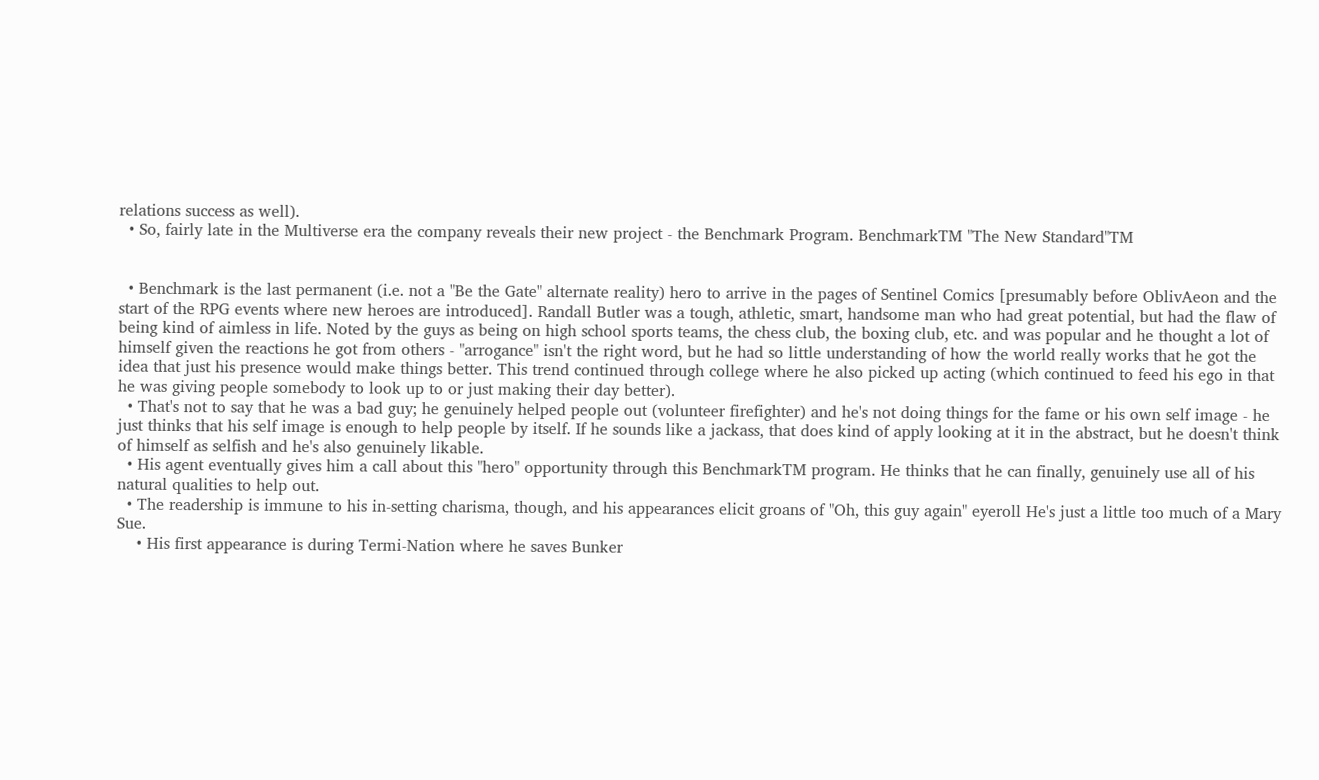relations success as well).
  • So, fairly late in the Multiverse era the company reveals their new project - the Benchmark Program. BenchmarkTM "The New Standard"TM


  • Benchmark is the last permanent (i.e. not a "Be the Gate" alternate reality) hero to arrive in the pages of Sentinel Comics [presumably before OblivAeon and the start of the RPG events where new heroes are introduced]. Randall Butler was a tough, athletic, smart, handsome man who had great potential, but had the flaw of being kind of aimless in life. Noted by the guys as being on high school sports teams, the chess club, the boxing club, etc. and was popular and he thought a lot of himself given the reactions he got from others - "arrogance" isn't the right word, but he had so little understanding of how the world really works that he got the idea that just his presence would make things better. This trend continued through college where he also picked up acting (which continued to feed his ego in that he was giving people somebody to look up to or just making their day better).
  • That's not to say that he was a bad guy; he genuinely helped people out (volunteer firefighter) and he's not doing things for the fame or his own self image - he just thinks that his self image is enough to help people by itself. If he sounds like a jackass, that does kind of apply looking at it in the abstract, but he doesn't think of himself as selfish and he's also genuinely likable.
  • His agent eventually gives him a call about this "hero" opportunity through this BenchmarkTM program. He thinks that he can finally, genuinely use all of his natural qualities to help out.
  • The readership is immune to his in-setting charisma, though, and his appearances elicit groans of "Oh, this guy again" eyeroll He's just a little too much of a Mary Sue.
    • His first appearance is during Termi-Nation where he saves Bunker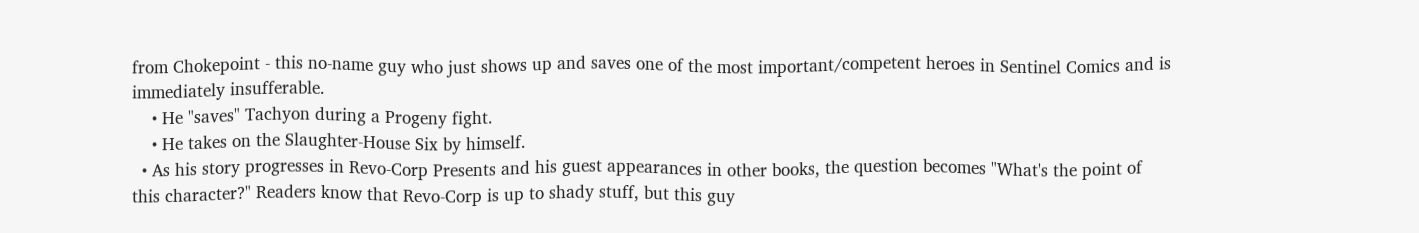from Chokepoint - this no-name guy who just shows up and saves one of the most important/competent heroes in Sentinel Comics and is immediately insufferable.
    • He "saves" Tachyon during a Progeny fight.
    • He takes on the Slaughter-House Six by himself.
  • As his story progresses in Revo-Corp Presents and his guest appearances in other books, the question becomes "What's the point of this character?" Readers know that Revo-Corp is up to shady stuff, but this guy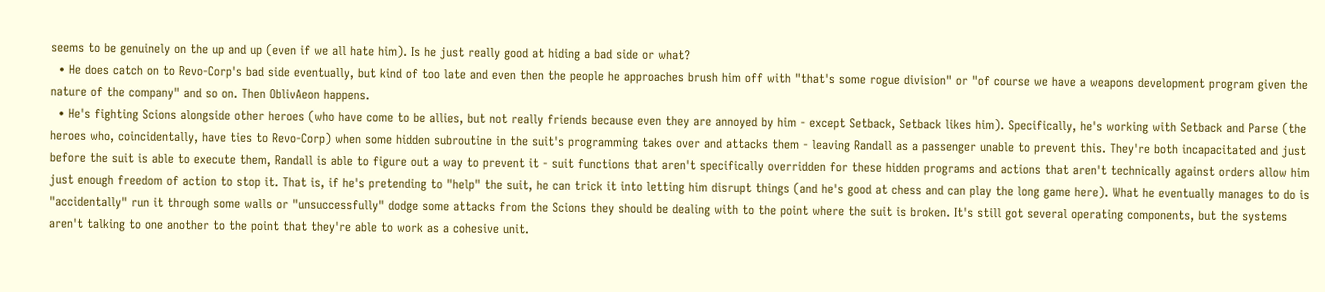seems to be genuinely on the up and up (even if we all hate him). Is he just really good at hiding a bad side or what?
  • He does catch on to Revo-Corp's bad side eventually, but kind of too late and even then the people he approaches brush him off with "that's some rogue division" or "of course we have a weapons development program given the nature of the company" and so on. Then OblivAeon happens.
  • He's fighting Scions alongside other heroes (who have come to be allies, but not really friends because even they are annoyed by him - except Setback, Setback likes him). Specifically, he's working with Setback and Parse (the heroes who, coincidentally, have ties to Revo-Corp) when some hidden subroutine in the suit's programming takes over and attacks them - leaving Randall as a passenger unable to prevent this. They're both incapacitated and just before the suit is able to execute them, Randall is able to figure out a way to prevent it - suit functions that aren't specifically overridden for these hidden programs and actions that aren't technically against orders allow him just enough freedom of action to stop it. That is, if he's pretending to "help" the suit, he can trick it into letting him disrupt things (and he's good at chess and can play the long game here). What he eventually manages to do is "accidentally" run it through some walls or "unsuccessfully" dodge some attacks from the Scions they should be dealing with to the point where the suit is broken. It's still got several operating components, but the systems aren't talking to one another to the point that they're able to work as a cohesive unit.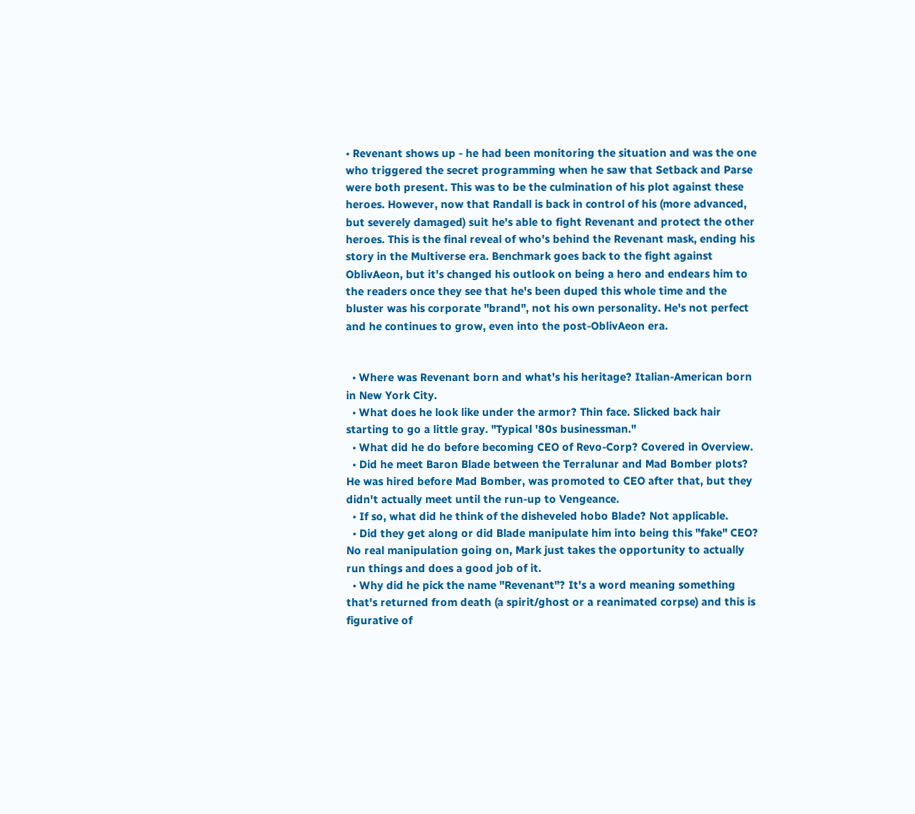• Revenant shows up - he had been monitoring the situation and was the one who triggered the secret programming when he saw that Setback and Parse were both present. This was to be the culmination of his plot against these heroes. However, now that Randall is back in control of his (more advanced, but severely damaged) suit he's able to fight Revenant and protect the other heroes. This is the final reveal of who's behind the Revenant mask, ending his story in the Multiverse era. Benchmark goes back to the fight against OblivAeon, but it's changed his outlook on being a hero and endears him to the readers once they see that he's been duped this whole time and the bluster was his corporate "brand", not his own personality. He's not perfect and he continues to grow, even into the post-OblivAeon era.


  • Where was Revenant born and what's his heritage? Italian-American born in New York City.
  • What does he look like under the armor? Thin face. Slicked back hair starting to go a little gray. "Typical '80s businessman."
  • What did he do before becoming CEO of Revo-Corp? Covered in Overview.
  • Did he meet Baron Blade between the Terralunar and Mad Bomber plots? He was hired before Mad Bomber, was promoted to CEO after that, but they didn't actually meet until the run-up to Vengeance.
  • If so, what did he think of the disheveled hobo Blade? Not applicable.
  • Did they get along or did Blade manipulate him into being this "fake" CEO? No real manipulation going on, Mark just takes the opportunity to actually run things and does a good job of it.
  • Why did he pick the name "Revenant"? It's a word meaning something that's returned from death (a spirit/ghost or a reanimated corpse) and this is figurative of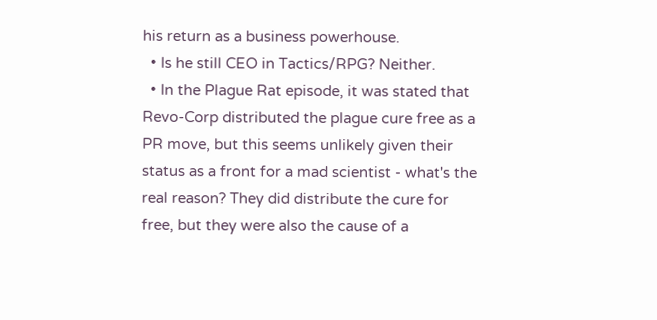his return as a business powerhouse.
  • Is he still CEO in Tactics/RPG? Neither.
  • In the Plague Rat episode, it was stated that Revo-Corp distributed the plague cure free as a PR move, but this seems unlikely given their status as a front for a mad scientist - what's the real reason? They did distribute the cure for free, but they were also the cause of a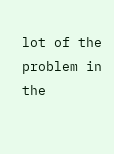lot of the problem in the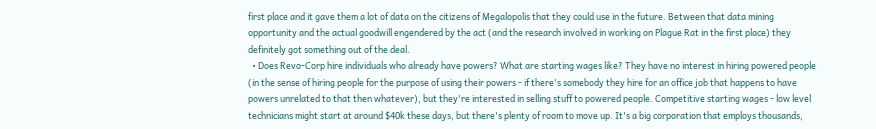first place and it gave them a lot of data on the citizens of Megalopolis that they could use in the future. Between that data mining opportunity and the actual goodwill engendered by the act (and the research involved in working on Plague Rat in the first place) they definitely got something out of the deal.
  • Does Revo-Corp hire individuals who already have powers? What are starting wages like? They have no interest in hiring powered people (in the sense of hiring people for the purpose of using their powers - if there's somebody they hire for an office job that happens to have powers unrelated to that then whatever), but they're interested in selling stuff to powered people. Competitive starting wages - low level technicians might start at around $40k these days, but there's plenty of room to move up. It's a big corporation that employs thousands,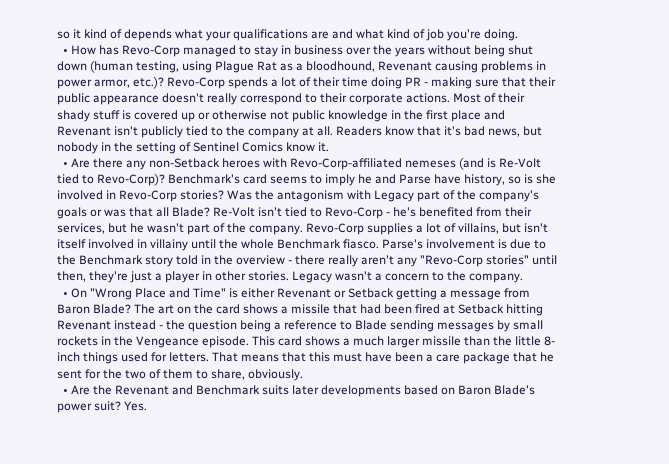so it kind of depends what your qualifications are and what kind of job you're doing.
  • How has Revo-Corp managed to stay in business over the years without being shut down (human testing, using Plague Rat as a bloodhound, Revenant causing problems in power armor, etc.)? Revo-Corp spends a lot of their time doing PR - making sure that their public appearance doesn't really correspond to their corporate actions. Most of their shady stuff is covered up or otherwise not public knowledge in the first place and Revenant isn't publicly tied to the company at all. Readers know that it's bad news, but nobody in the setting of Sentinel Comics know it.
  • Are there any non-Setback heroes with Revo-Corp-affiliated nemeses (and is Re-Volt tied to Revo-Corp)? Benchmark's card seems to imply he and Parse have history, so is she involved in Revo-Corp stories? Was the antagonism with Legacy part of the company's goals or was that all Blade? Re-Volt isn't tied to Revo-Corp - he's benefited from their services, but he wasn't part of the company. Revo-Corp supplies a lot of villains, but isn't itself involved in villainy until the whole Benchmark fiasco. Parse's involvement is due to the Benchmark story told in the overview - there really aren't any "Revo-Corp stories" until then, they're just a player in other stories. Legacy wasn't a concern to the company.
  • On "Wrong Place and Time" is either Revenant or Setback getting a message from Baron Blade? The art on the card shows a missile that had been fired at Setback hitting Revenant instead - the question being a reference to Blade sending messages by small rockets in the Vengeance episode. This card shows a much larger missile than the little 8-inch things used for letters. That means that this must have been a care package that he sent for the two of them to share, obviously.
  • Are the Revenant and Benchmark suits later developments based on Baron Blade's power suit? Yes.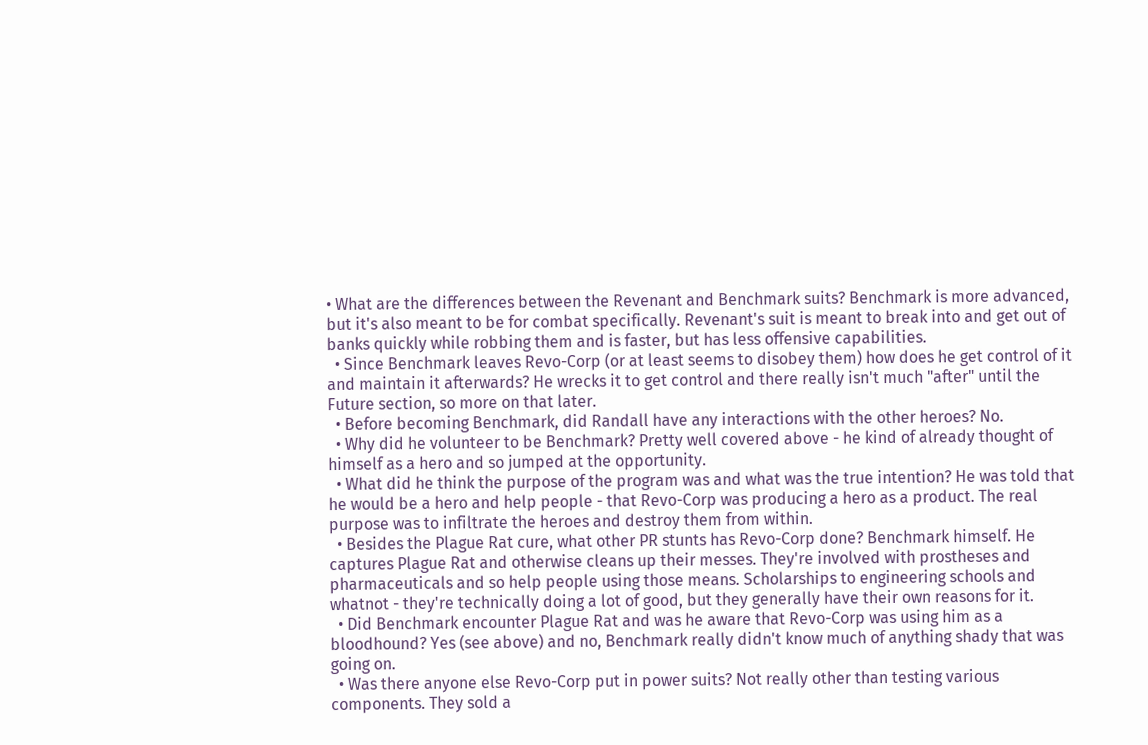• What are the differences between the Revenant and Benchmark suits? Benchmark is more advanced, but it's also meant to be for combat specifically. Revenant's suit is meant to break into and get out of banks quickly while robbing them and is faster, but has less offensive capabilities.
  • Since Benchmark leaves Revo-Corp (or at least seems to disobey them) how does he get control of it and maintain it afterwards? He wrecks it to get control and there really isn't much "after" until the Future section, so more on that later.
  • Before becoming Benchmark, did Randall have any interactions with the other heroes? No.
  • Why did he volunteer to be Benchmark? Pretty well covered above - he kind of already thought of himself as a hero and so jumped at the opportunity.
  • What did he think the purpose of the program was and what was the true intention? He was told that he would be a hero and help people - that Revo-Corp was producing a hero as a product. The real purpose was to infiltrate the heroes and destroy them from within.
  • Besides the Plague Rat cure, what other PR stunts has Revo-Corp done? Benchmark himself. He captures Plague Rat and otherwise cleans up their messes. They're involved with prostheses and pharmaceuticals and so help people using those means. Scholarships to engineering schools and whatnot - they're technically doing a lot of good, but they generally have their own reasons for it.
  • Did Benchmark encounter Plague Rat and was he aware that Revo-Corp was using him as a bloodhound? Yes (see above) and no, Benchmark really didn't know much of anything shady that was going on.
  • Was there anyone else Revo-Corp put in power suits? Not really other than testing various components. They sold a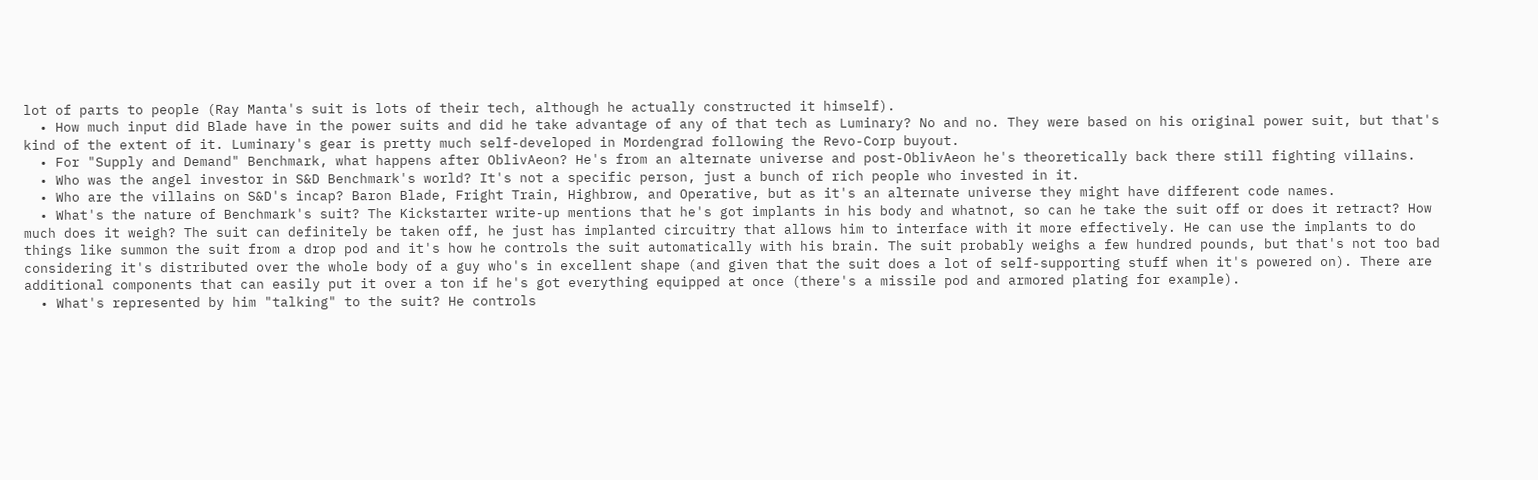lot of parts to people (Ray Manta's suit is lots of their tech, although he actually constructed it himself).
  • How much input did Blade have in the power suits and did he take advantage of any of that tech as Luminary? No and no. They were based on his original power suit, but that's kind of the extent of it. Luminary's gear is pretty much self-developed in Mordengrad following the Revo-Corp buyout.
  • For "Supply and Demand" Benchmark, what happens after OblivAeon? He's from an alternate universe and post-OblivAeon he's theoretically back there still fighting villains.
  • Who was the angel investor in S&D Benchmark's world? It's not a specific person, just a bunch of rich people who invested in it.
  • Who are the villains on S&D's incap? Baron Blade, Fright Train, Highbrow, and Operative, but as it's an alternate universe they might have different code names.
  • What's the nature of Benchmark's suit? The Kickstarter write-up mentions that he's got implants in his body and whatnot, so can he take the suit off or does it retract? How much does it weigh? The suit can definitely be taken off, he just has implanted circuitry that allows him to interface with it more effectively. He can use the implants to do things like summon the suit from a drop pod and it's how he controls the suit automatically with his brain. The suit probably weighs a few hundred pounds, but that's not too bad considering it's distributed over the whole body of a guy who's in excellent shape (and given that the suit does a lot of self-supporting stuff when it's powered on). There are additional components that can easily put it over a ton if he's got everything equipped at once (there's a missile pod and armored plating for example).
  • What's represented by him "talking" to the suit? He controls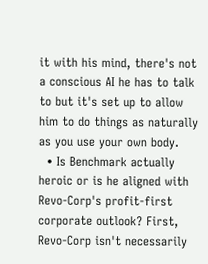it with his mind, there's not a conscious AI he has to talk to but it's set up to allow him to do things as naturally as you use your own body.
  • Is Benchmark actually heroic or is he aligned with Revo-Corp's profit-first corporate outlook? First, Revo-Corp isn't necessarily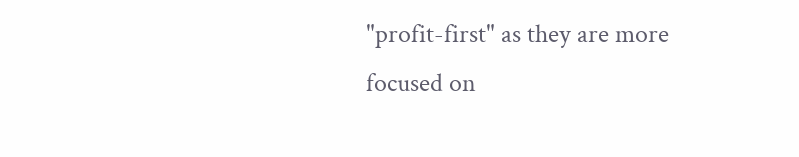"profit-first" as they are more focused on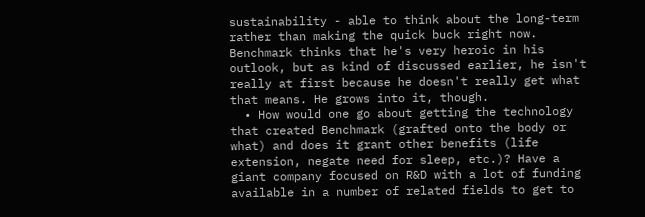sustainability - able to think about the long-term rather than making the quick buck right now. Benchmark thinks that he's very heroic in his outlook, but as kind of discussed earlier, he isn't really at first because he doesn't really get what that means. He grows into it, though.
  • How would one go about getting the technology that created Benchmark (grafted onto the body or what) and does it grant other benefits (life extension, negate need for sleep, etc.)? Have a giant company focused on R&D with a lot of funding available in a number of related fields to get to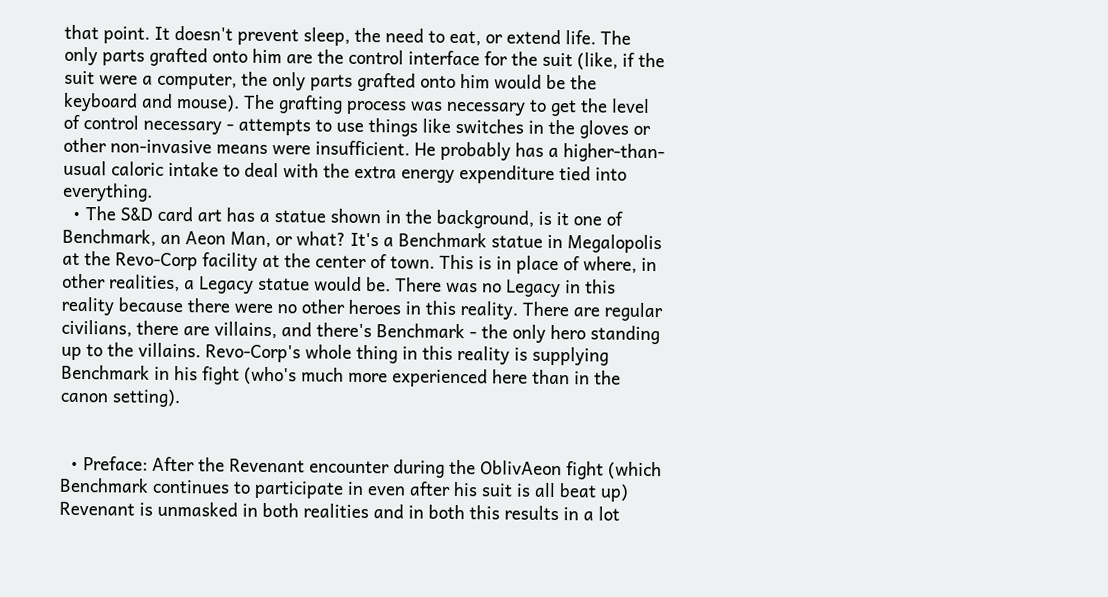that point. It doesn't prevent sleep, the need to eat, or extend life. The only parts grafted onto him are the control interface for the suit (like, if the suit were a computer, the only parts grafted onto him would be the keyboard and mouse). The grafting process was necessary to get the level of control necessary - attempts to use things like switches in the gloves or other non-invasive means were insufficient. He probably has a higher-than-usual caloric intake to deal with the extra energy expenditure tied into everything.
  • The S&D card art has a statue shown in the background, is it one of Benchmark, an Aeon Man, or what? It's a Benchmark statue in Megalopolis at the Revo-Corp facility at the center of town. This is in place of where, in other realities, a Legacy statue would be. There was no Legacy in this reality because there were no other heroes in this reality. There are regular civilians, there are villains, and there's Benchmark - the only hero standing up to the villains. Revo-Corp's whole thing in this reality is supplying Benchmark in his fight (who's much more experienced here than in the canon setting).


  • Preface: After the Revenant encounter during the OblivAeon fight (which Benchmark continues to participate in even after his suit is all beat up) Revenant is unmasked in both realities and in both this results in a lot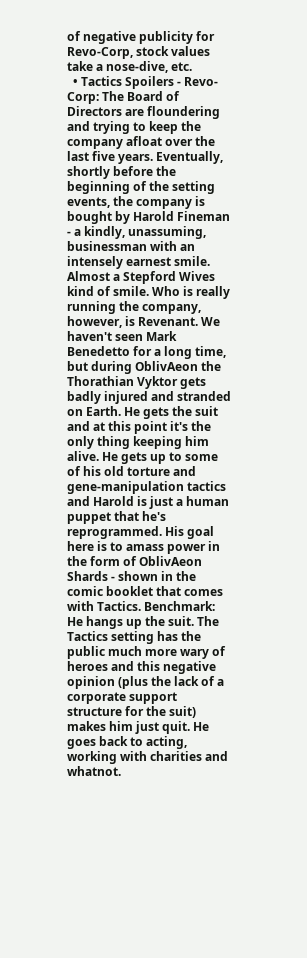of negative publicity for Revo-Corp, stock values take a nose-dive, etc.
  • Tactics Spoilers - Revo-Corp: The Board of Directors are floundering and trying to keep the company afloat over the last five years. Eventually, shortly before the beginning of the setting events, the company is bought by Harold Fineman - a kindly, unassuming, businessman with an intensely earnest smile. Almost a Stepford Wives kind of smile. Who is really running the company, however, is Revenant. We haven't seen Mark Benedetto for a long time, but during OblivAeon the Thorathian Vyktor gets badly injured and stranded on Earth. He gets the suit and at this point it's the only thing keeping him alive. He gets up to some of his old torture and gene-manipulation tactics and Harold is just a human puppet that he's reprogrammed. His goal here is to amass power in the form of OblivAeon Shards - shown in the comic booklet that comes with Tactics. Benchmark: He hangs up the suit. The Tactics setting has the public much more wary of heroes and this negative opinion (plus the lack of a corporate support structure for the suit) makes him just quit. He goes back to acting, working with charities and whatnot.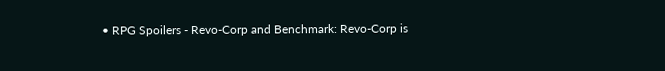• RPG Spoilers - Revo-Corp and Benchmark: Revo-Corp is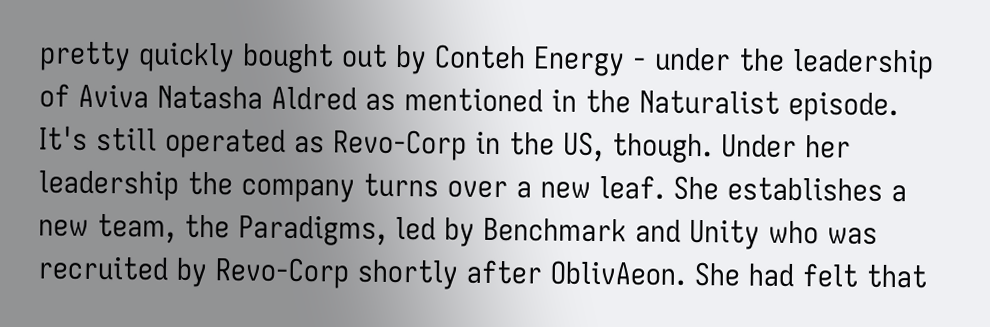pretty quickly bought out by Conteh Energy - under the leadership of Aviva Natasha Aldred as mentioned in the Naturalist episode. It's still operated as Revo-Corp in the US, though. Under her leadership the company turns over a new leaf. She establishes a new team, the Paradigms, led by Benchmark and Unity who was recruited by Revo-Corp shortly after OblivAeon. She had felt that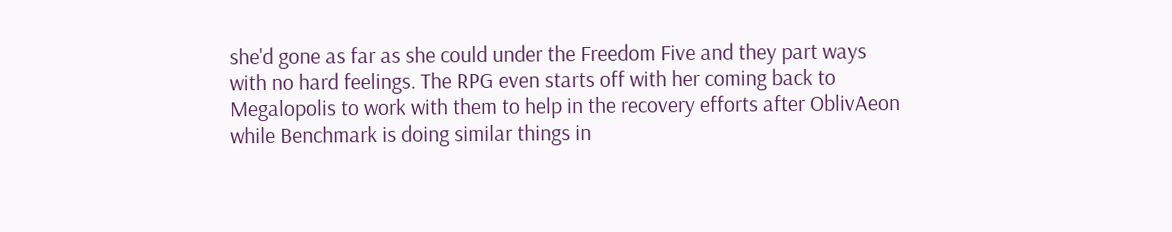she'd gone as far as she could under the Freedom Five and they part ways with no hard feelings. The RPG even starts off with her coming back to Megalopolis to work with them to help in the recovery efforts after OblivAeon while Benchmark is doing similar things in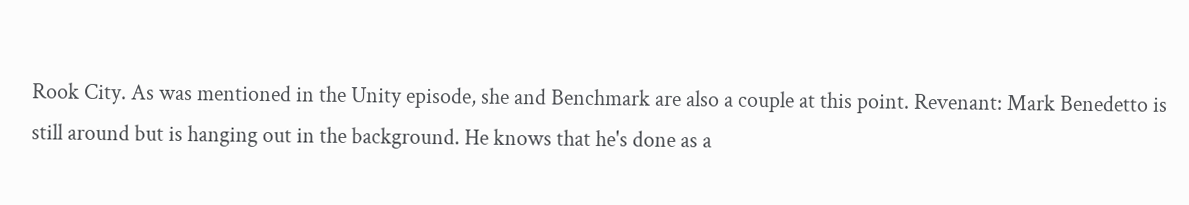Rook City. As was mentioned in the Unity episode, she and Benchmark are also a couple at this point. Revenant: Mark Benedetto is still around but is hanging out in the background. He knows that he's done as a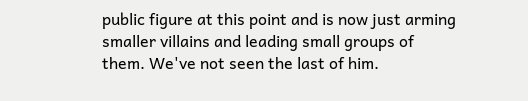public figure at this point and is now just arming smaller villains and leading small groups of them. We've not seen the last of him.